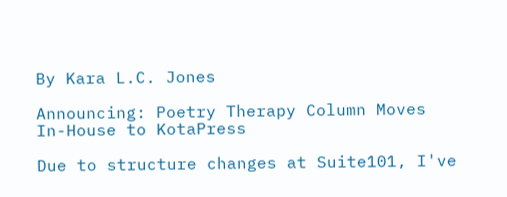By Kara L.C. Jones

Announcing: Poetry Therapy Column Moves In-House to KotaPress

Due to structure changes at Suite101, I've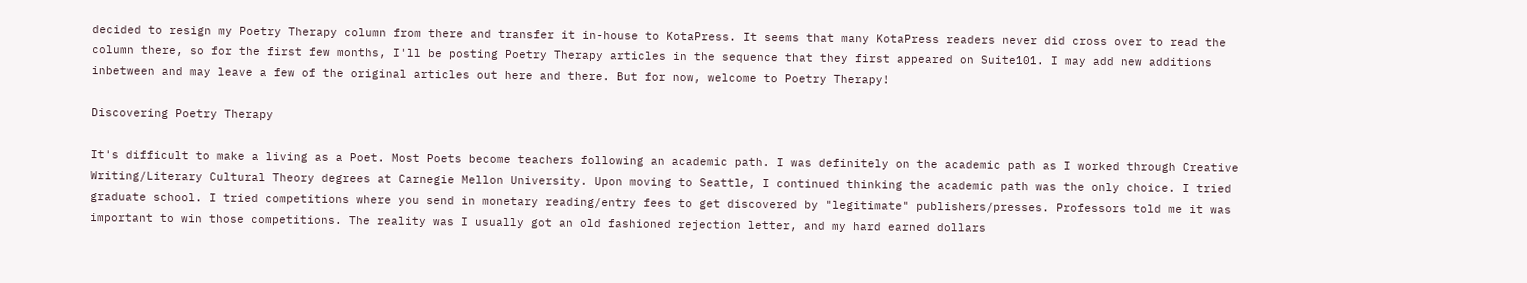decided to resign my Poetry Therapy column from there and transfer it in-house to KotaPress. It seems that many KotaPress readers never did cross over to read the column there, so for the first few months, I'll be posting Poetry Therapy articles in the sequence that they first appeared on Suite101. I may add new additions inbetween and may leave a few of the original articles out here and there. But for now, welcome to Poetry Therapy!

Discovering Poetry Therapy

It's difficult to make a living as a Poet. Most Poets become teachers following an academic path. I was definitely on the academic path as I worked through Creative Writing/Literary Cultural Theory degrees at Carnegie Mellon University. Upon moving to Seattle, I continued thinking the academic path was the only choice. I tried graduate school. I tried competitions where you send in monetary reading/entry fees to get discovered by "legitimate" publishers/presses. Professors told me it was important to win those competitions. The reality was I usually got an old fashioned rejection letter, and my hard earned dollars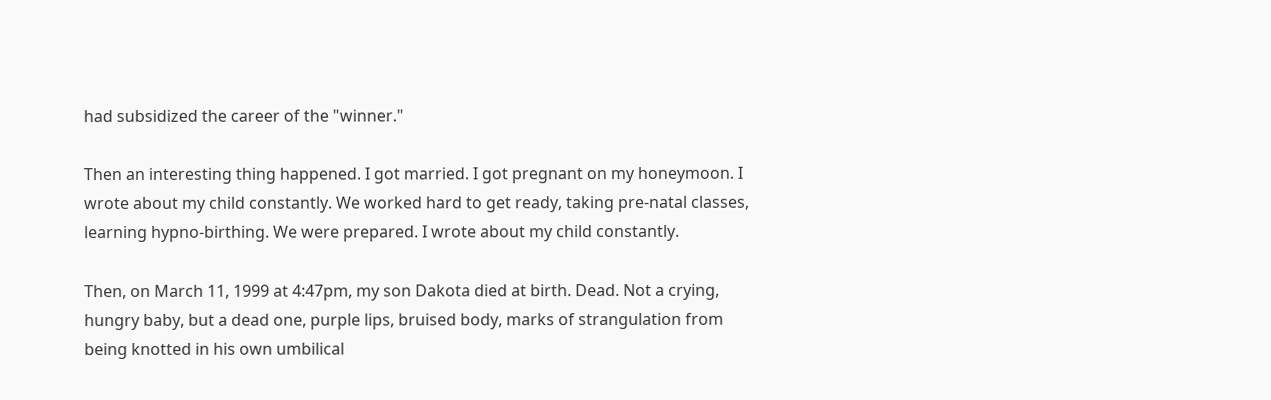had subsidized the career of the "winner."

Then an interesting thing happened. I got married. I got pregnant on my honeymoon. I wrote about my child constantly. We worked hard to get ready, taking pre-natal classes, learning hypno-birthing. We were prepared. I wrote about my child constantly.

Then, on March 11, 1999 at 4:47pm, my son Dakota died at birth. Dead. Not a crying, hungry baby, but a dead one, purple lips, bruised body, marks of strangulation from being knotted in his own umbilical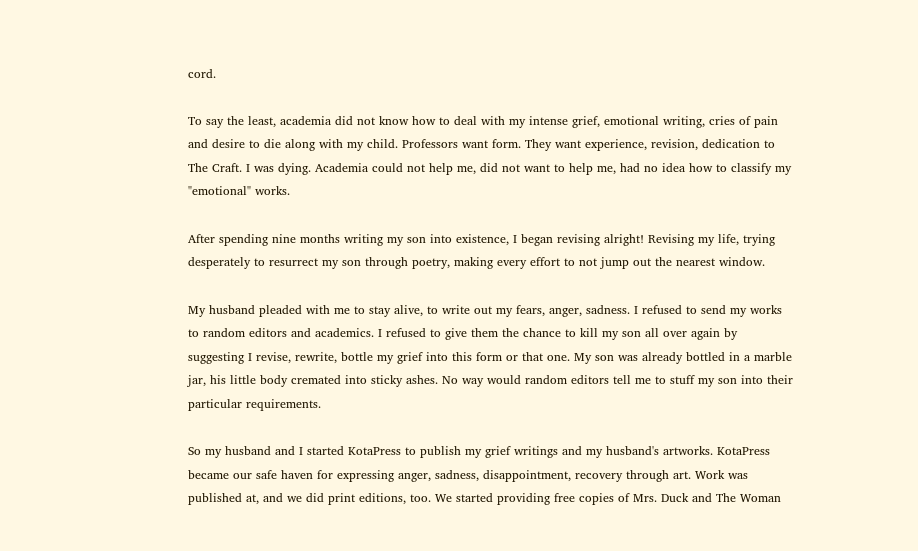cord.

To say the least, academia did not know how to deal with my intense grief, emotional writing, cries of pain and desire to die along with my child. Professors want form. They want experience, revision, dedication to The Craft. I was dying. Academia could not help me, did not want to help me, had no idea how to classify my "emotional" works.

After spending nine months writing my son into existence, I began revising alright! Revising my life, trying desperately to resurrect my son through poetry, making every effort to not jump out the nearest window.

My husband pleaded with me to stay alive, to write out my fears, anger, sadness. I refused to send my works to random editors and academics. I refused to give them the chance to kill my son all over again by suggesting I revise, rewrite, bottle my grief into this form or that one. My son was already bottled in a marble jar, his little body cremated into sticky ashes. No way would random editors tell me to stuff my son into their particular requirements.

So my husband and I started KotaPress to publish my grief writings and my husband's artworks. KotaPress became our safe haven for expressing anger, sadness, disappointment, recovery through art. Work was published at, and we did print editions, too. We started providing free copies of Mrs. Duck and The Woman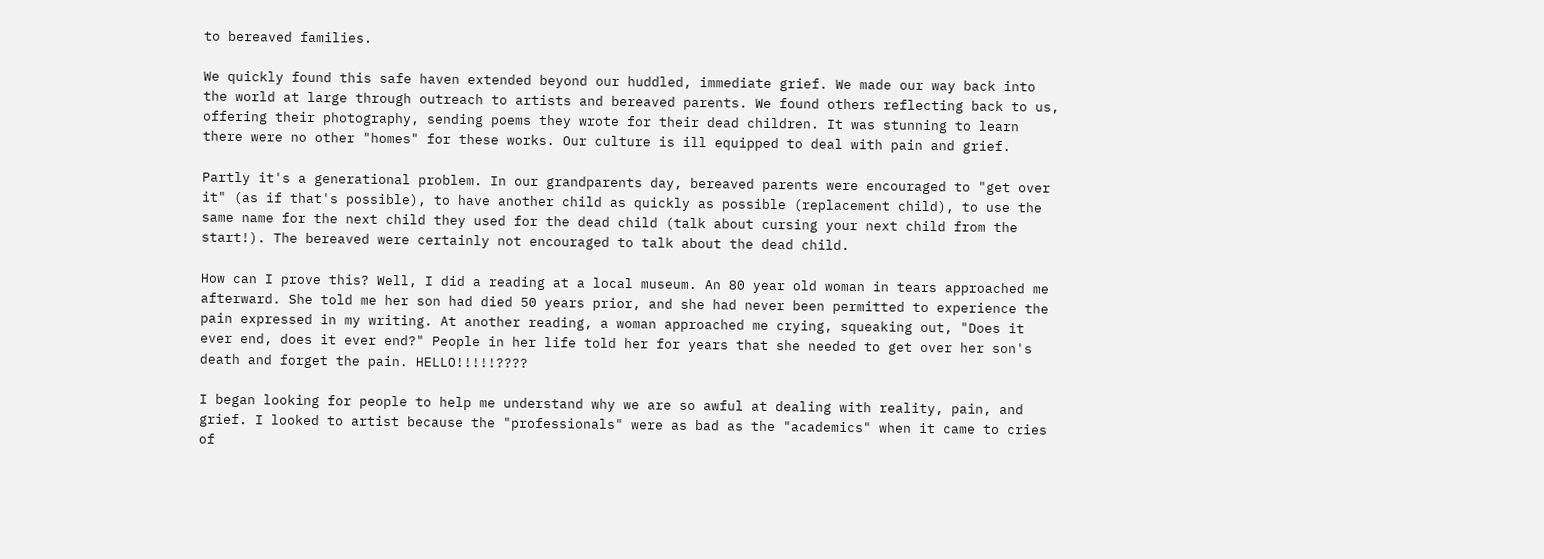to bereaved families.

We quickly found this safe haven extended beyond our huddled, immediate grief. We made our way back into the world at large through outreach to artists and bereaved parents. We found others reflecting back to us, offering their photography, sending poems they wrote for their dead children. It was stunning to learn there were no other "homes" for these works. Our culture is ill equipped to deal with pain and grief.

Partly it's a generational problem. In our grandparents day, bereaved parents were encouraged to "get over it" (as if that's possible), to have another child as quickly as possible (replacement child), to use the same name for the next child they used for the dead child (talk about cursing your next child from the start!). The bereaved were certainly not encouraged to talk about the dead child.

How can I prove this? Well, I did a reading at a local museum. An 80 year old woman in tears approached me afterward. She told me her son had died 50 years prior, and she had never been permitted to experience the pain expressed in my writing. At another reading, a woman approached me crying, squeaking out, "Does it ever end, does it ever end?" People in her life told her for years that she needed to get over her son's death and forget the pain. HELLO!!!!!????

I began looking for people to help me understand why we are so awful at dealing with reality, pain, and grief. I looked to artist because the "professionals" were as bad as the "academics" when it came to cries of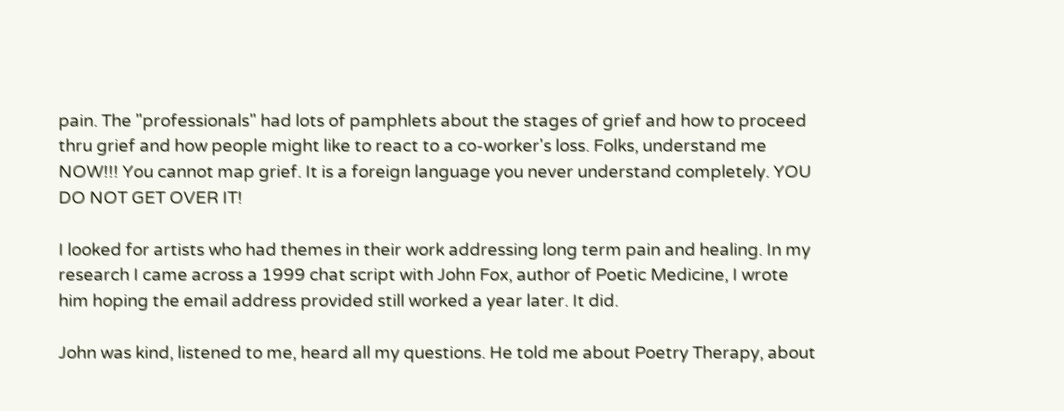pain. The "professionals" had lots of pamphlets about the stages of grief and how to proceed thru grief and how people might like to react to a co-worker's loss. Folks, understand me NOW!!! You cannot map grief. It is a foreign language you never understand completely. YOU DO NOT GET OVER IT!

I looked for artists who had themes in their work addressing long term pain and healing. In my research I came across a 1999 chat script with John Fox, author of Poetic Medicine, I wrote him hoping the email address provided still worked a year later. It did.

John was kind, listened to me, heard all my questions. He told me about Poetry Therapy, about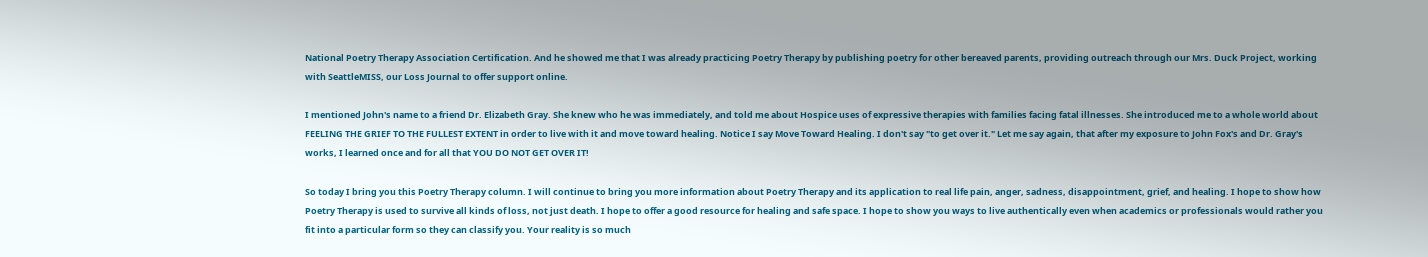National Poetry Therapy Association Certification. And he showed me that I was already practicing Poetry Therapy by publishing poetry for other bereaved parents, providing outreach through our Mrs. Duck Project, working with SeattleMISS, our Loss Journal to offer support online.

I mentioned John's name to a friend Dr. Elizabeth Gray. She knew who he was immediately, and told me about Hospice uses of expressive therapies with families facing fatal illnesses. She introduced me to a whole world about FEELING THE GRIEF TO THE FULLEST EXTENT in order to live with it and move toward healing. Notice I say Move Toward Healing. I don't say "to get over it." Let me say again, that after my exposure to John Fox's and Dr. Gray's works, I learned once and for all that YOU DO NOT GET OVER IT!

So today I bring you this Poetry Therapy column. I will continue to bring you more information about Poetry Therapy and its application to real life pain, anger, sadness, disappointment, grief, and healing. I hope to show how Poetry Therapy is used to survive all kinds of loss, not just death. I hope to offer a good resource for healing and safe space. I hope to show you ways to live authentically even when academics or professionals would rather you fit into a particular form so they can classify you. Your reality is so much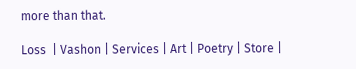more than that.

Loss  | Vashon | Services | Art | Poetry | Store |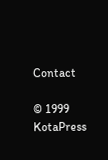Contact

© 1999 KotaPress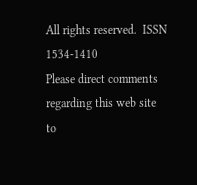All rights reserved.  ISSN 1534-1410
Please direct comments regarding this web site to